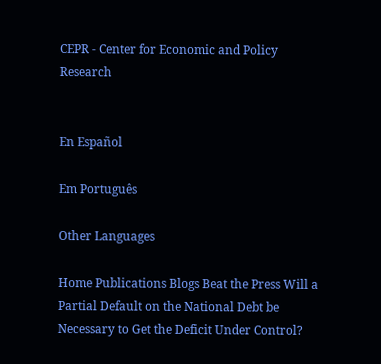CEPR - Center for Economic and Policy Research


En Español

Em Português

Other Languages

Home Publications Blogs Beat the Press Will a Partial Default on the National Debt be Necessary to Get the Deficit Under Control?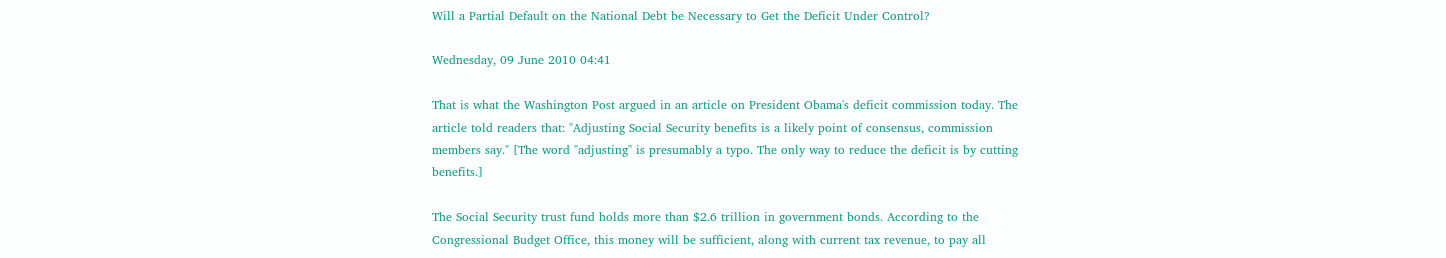Will a Partial Default on the National Debt be Necessary to Get the Deficit Under Control?

Wednesday, 09 June 2010 04:41

That is what the Washington Post argued in an article on President Obama's deficit commission today. The article told readers that: "Adjusting Social Security benefits is a likely point of consensus, commission members say." [The word "adjusting" is presumably a typo. The only way to reduce the deficit is by cutting benefits.]

The Social Security trust fund holds more than $2.6 trillion in government bonds. According to the Congressional Budget Office, this money will be sufficient, along with current tax revenue, to pay all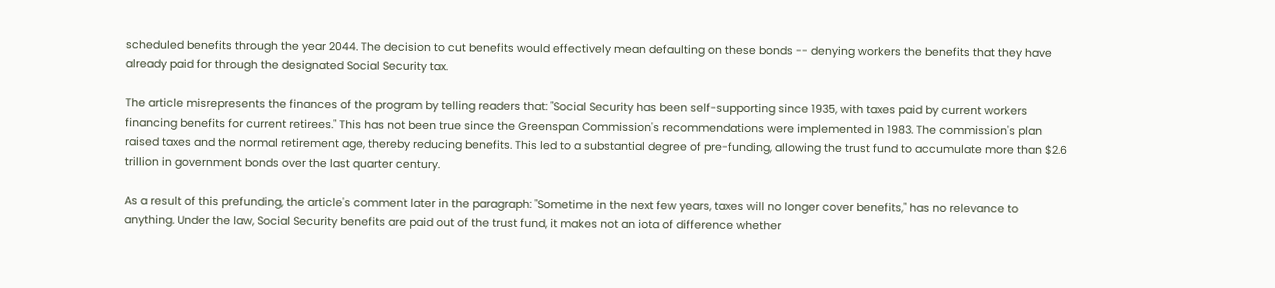scheduled benefits through the year 2044. The decision to cut benefits would effectively mean defaulting on these bonds -- denying workers the benefits that they have already paid for through the designated Social Security tax.

The article misrepresents the finances of the program by telling readers that: "Social Security has been self-supporting since 1935, with taxes paid by current workers financing benefits for current retirees." This has not been true since the Greenspan Commission's recommendations were implemented in 1983. The commission's plan raised taxes and the normal retirement age, thereby reducing benefits. This led to a substantial degree of pre-funding, allowing the trust fund to accumulate more than $2.6 trillion in government bonds over the last quarter century.

As a result of this prefunding, the article's comment later in the paragraph: "Sometime in the next few years, taxes will no longer cover benefits," has no relevance to anything. Under the law, Social Security benefits are paid out of the trust fund, it makes not an iota of difference whether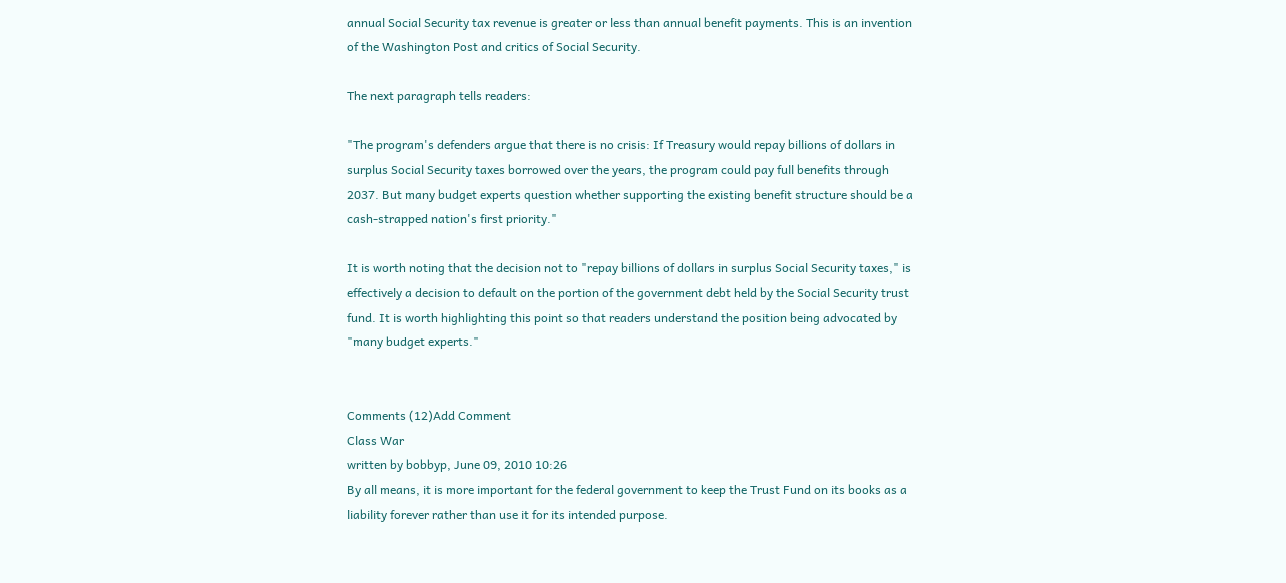annual Social Security tax revenue is greater or less than annual benefit payments. This is an invention of the Washington Post and critics of Social Security.

The next paragraph tells readers:

"The program's defenders argue that there is no crisis: If Treasury would repay billions of dollars in surplus Social Security taxes borrowed over the years, the program could pay full benefits through 2037. But many budget experts question whether supporting the existing benefit structure should be a cash-strapped nation's first priority."

It is worth noting that the decision not to "repay billions of dollars in surplus Social Security taxes," is effectively a decision to default on the portion of the government debt held by the Social Security trust fund. It is worth highlighting this point so that readers understand the position being advocated by "many budget experts."


Comments (12)Add Comment
Class War
written by bobbyp, June 09, 2010 10:26
By all means, it is more important for the federal government to keep the Trust Fund on its books as a liability forever rather than use it for its intended purpose.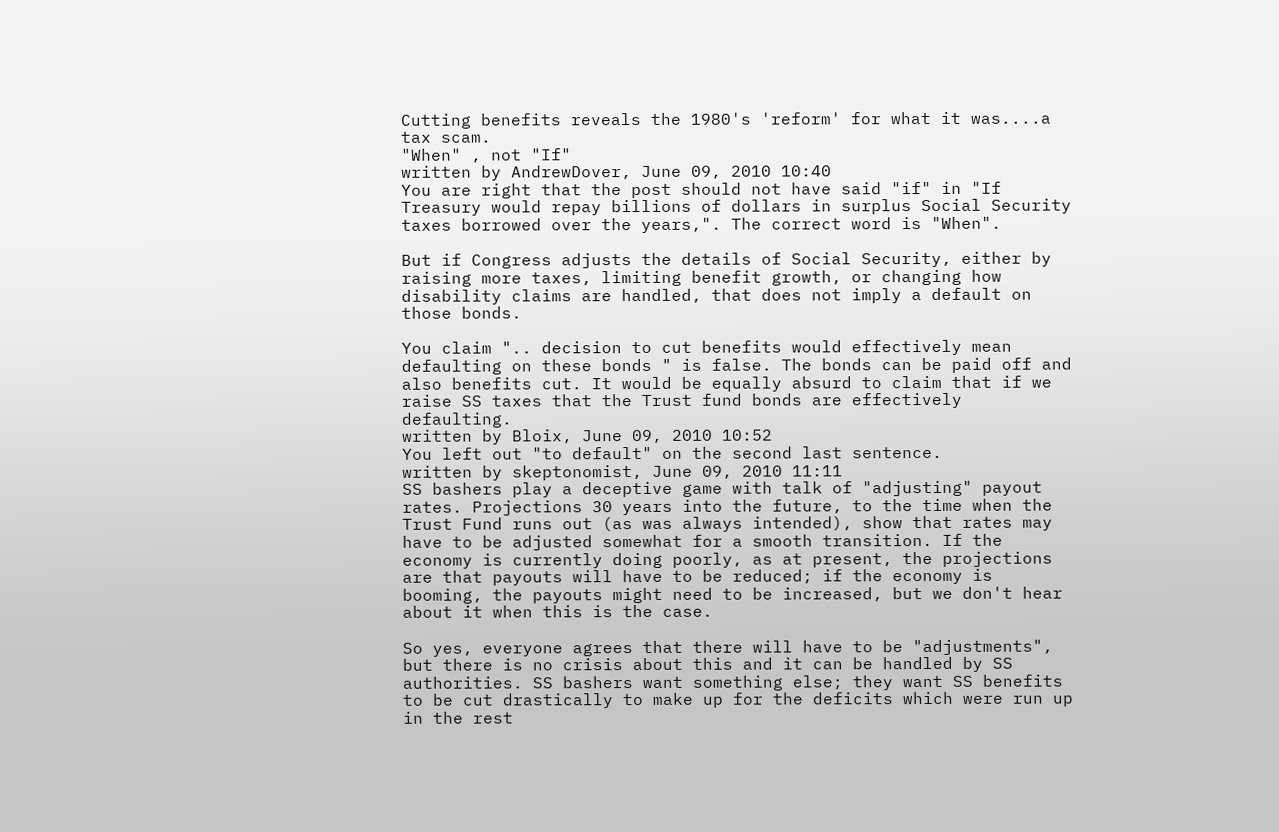Cutting benefits reveals the 1980's 'reform' for what it was....a tax scam.
"When" , not "If"
written by AndrewDover, June 09, 2010 10:40
You are right that the post should not have said "if" in "If Treasury would repay billions of dollars in surplus Social Security taxes borrowed over the years,". The correct word is "When".

But if Congress adjusts the details of Social Security, either by raising more taxes, limiting benefit growth, or changing how disability claims are handled, that does not imply a default on those bonds.

You claim ".. decision to cut benefits would effectively mean defaulting on these bonds " is false. The bonds can be paid off and also benefits cut. It would be equally absurd to claim that if we raise SS taxes that the Trust fund bonds are effectively defaulting.
written by Bloix, June 09, 2010 10:52
You left out "to default" on the second last sentence.
written by skeptonomist, June 09, 2010 11:11
SS bashers play a deceptive game with talk of "adjusting" payout rates. Projections 30 years into the future, to the time when the Trust Fund runs out (as was always intended), show that rates may have to be adjusted somewhat for a smooth transition. If the economy is currently doing poorly, as at present, the projections are that payouts will have to be reduced; if the economy is booming, the payouts might need to be increased, but we don't hear about it when this is the case.

So yes, everyone agrees that there will have to be "adjustments", but there is no crisis about this and it can be handled by SS authorities. SS bashers want something else; they want SS benefits to be cut drastically to make up for the deficits which were run up in the rest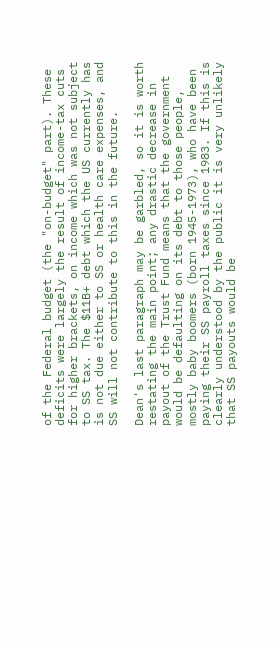of the Federal budget (the "on-budget" part). These deficits were largely the result of income-tax cuts for higher brackets, on income which was not subject to SS tax. The $11B+ debt which the US currently has is not due either to SS or health care expenses, and SS will not contribute to this in the future.

Dean's last paragraph may be garbled, so it is worth restating the main point; any drastic decrease in payout of the Trust Fund means that the government would be defaulting on its debt to those people, mostly baby boomers (born 1945-1973), who have been paying their SS payroll taxes since 1983. If this is clearly understood by the public it is very unlikely that SS payouts would be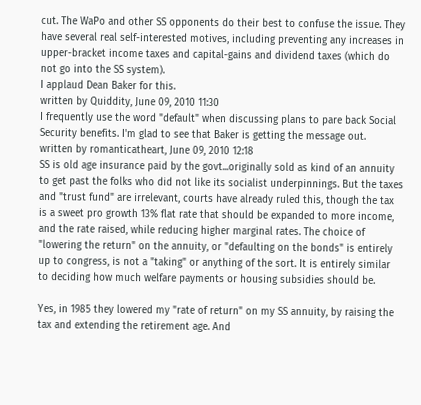cut. The WaPo and other SS opponents do their best to confuse the issue. They have several real self-interested motives, including preventing any increases in upper-bracket income taxes and capital-gains and dividend taxes (which do not go into the SS system).
I applaud Dean Baker for this.
written by Quiddity, June 09, 2010 11:30
I frequently use the word "default" when discussing plans to pare back Social Security benefits. I'm glad to see that Baker is getting the message out.
written by romanticatheart, June 09, 2010 12:18
SS is old age insurance paid by the govt...originally sold as kind of an annuity to get past the folks who did not like its socialist underpinnings. But the taxes and "trust fund" are irrelevant, courts have already ruled this, though the tax is a sweet pro growth 13% flat rate that should be expanded to more income, and the rate raised, while reducing higher marginal rates. The choice of "lowering the return" on the annuity, or "defaulting on the bonds" is entirely up to congress, is not a "taking" or anything of the sort. It is entirely similar to deciding how much welfare payments or housing subsidies should be.

Yes, in 1985 they lowered my "rate of return" on my SS annuity, by raising the tax and extending the retirement age. And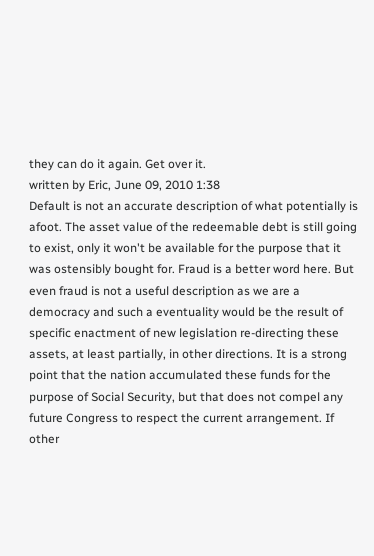they can do it again. Get over it.
written by Eric, June 09, 2010 1:38
Default is not an accurate description of what potentially is afoot. The asset value of the redeemable debt is still going to exist, only it won't be available for the purpose that it was ostensibly bought for. Fraud is a better word here. But even fraud is not a useful description as we are a democracy and such a eventuality would be the result of specific enactment of new legislation re-directing these assets, at least partially, in other directions. It is a strong point that the nation accumulated these funds for the purpose of Social Security, but that does not compel any future Congress to respect the current arrangement. If other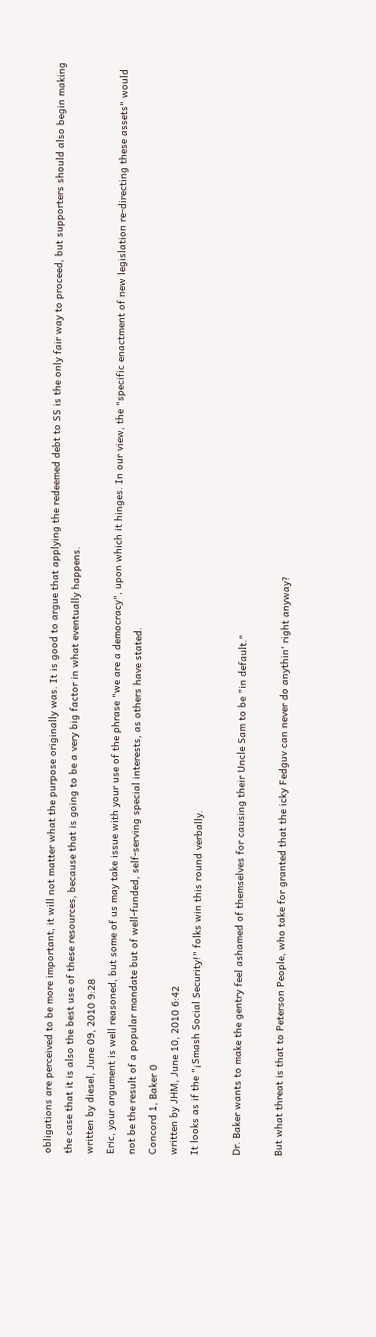obligations are perceived to be more important, it will not matter what the purpose originally was. It is good to argue that applying the redeemed debt to SS is the only fair way to proceed, but supporters should also begin making the case that it is also the best use of these resources, because that is going to be a very big factor in what eventually happens.
written by diesel, June 09, 2010 9:28
Eric, your argument is well reasoned, but some of us may take issue with your use of the phrase "we are a democracy", upon which it hinges. In our view, the "specific enactment of new legislation re-directing these assets" would not be the result of a popular mandate but of well-funded, self-serving special interests, as others have stated.
Concord 1, Baker 0
written by JHM, June 10, 2010 6:42
It looks as if the "¡Smash Social Security!" folks win this round verbally.

Dr. Baker wants to make the gentry feel ashamed of themselves for causing their Uncle Sam to be "in default."

But what threat is that to Peterson People, who take for granted that the icky Fedguv can never do anythin' right anyway?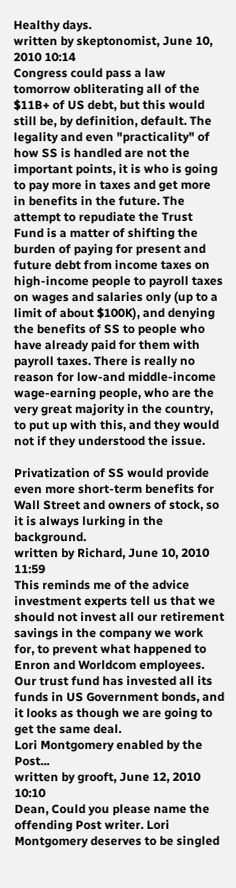Healthy days.
written by skeptonomist, June 10, 2010 10:14
Congress could pass a law tomorrow obliterating all of the $11B+ of US debt, but this would still be, by definition, default. The legality and even "practicality" of how SS is handled are not the important points, it is who is going to pay more in taxes and get more in benefits in the future. The attempt to repudiate the Trust Fund is a matter of shifting the burden of paying for present and future debt from income taxes on high-income people to payroll taxes on wages and salaries only (up to a limit of about $100K), and denying the benefits of SS to people who have already paid for them with payroll taxes. There is really no reason for low-and middle-income wage-earning people, who are the very great majority in the country, to put up with this, and they would not if they understood the issue.

Privatization of SS would provide even more short-term benefits for Wall Street and owners of stock, so it is always lurking in the background.
written by Richard, June 10, 2010 11:59
This reminds me of the advice investment experts tell us that we should not invest all our retirement savings in the company we work for, to prevent what happened to Enron and Worldcom employees. Our trust fund has invested all its funds in US Government bonds, and it looks as though we are going to get the same deal.
Lori Montgomery enabled by the Post...
written by grooft, June 12, 2010 10:10
Dean, Could you please name the offending Post writer. Lori Montgomery deserves to be singled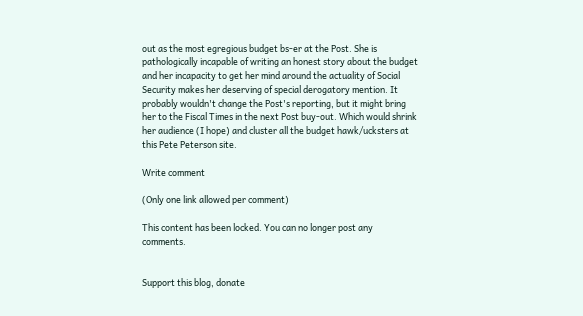out as the most egregious budget bs-er at the Post. She is pathologically incapable of writing an honest story about the budget and her incapacity to get her mind around the actuality of Social Security makes her deserving of special derogatory mention. It probably wouldn't change the Post's reporting, but it might bring her to the Fiscal Times in the next Post buy-out. Which would shrink her audience (I hope) and cluster all the budget hawk/ucksters at this Pete Peterson site.

Write comment

(Only one link allowed per comment)

This content has been locked. You can no longer post any comments.


Support this blog, donate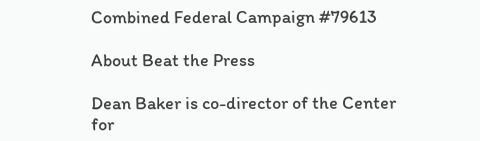Combined Federal Campaign #79613

About Beat the Press

Dean Baker is co-director of the Center for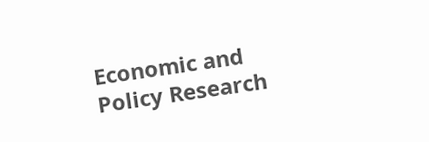Economic and Policy Research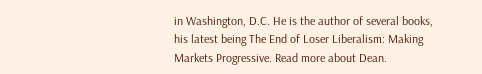in Washington, D.C. He is the author of several books, his latest being The End of Loser Liberalism: Making Markets Progressive. Read more about Dean.